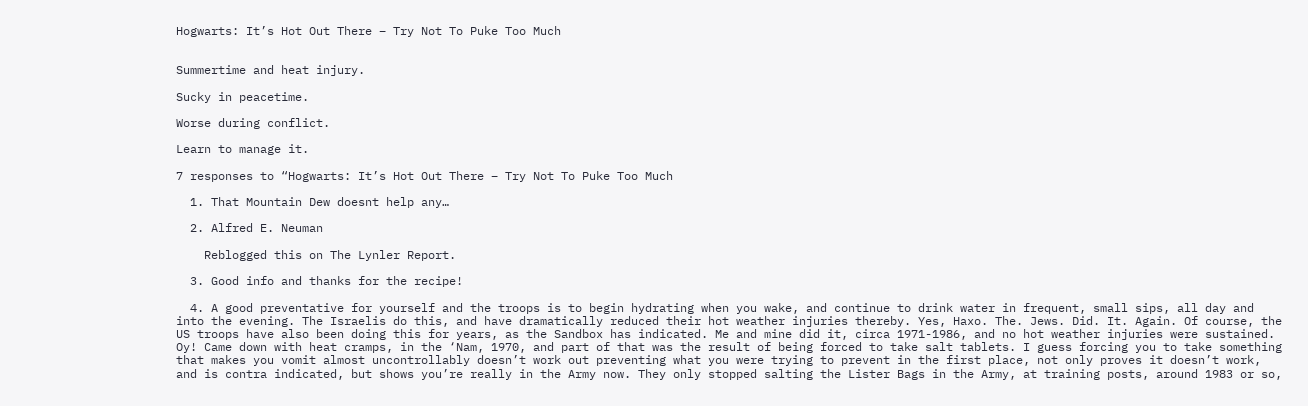Hogwarts: It’s Hot Out There – Try Not To Puke Too Much


Summertime and heat injury.

Sucky in peacetime.

Worse during conflict.

Learn to manage it.

7 responses to “Hogwarts: It’s Hot Out There – Try Not To Puke Too Much

  1. That Mountain Dew doesnt help any…

  2. Alfred E. Neuman

    Reblogged this on The Lynler Report.

  3. Good info and thanks for the recipe!

  4. A good preventative for yourself and the troops is to begin hydrating when you wake, and continue to drink water in frequent, small sips, all day and into the evening. The Israelis do this, and have dramatically reduced their hot weather injuries thereby. Yes, Haxo. The. Jews. Did. It. Again. Of course, the US troops have also been doing this for years, as the Sandbox has indicated. Me and mine did it, circa 1971-1986, and no hot weather injuries were sustained. Oy! Came down with heat cramps, in the ‘Nam, 1970, and part of that was the result of being forced to take salt tablets. I guess forcing you to take something that makes you vomit almost uncontrollably doesn’t work out preventing what you were trying to prevent in the first place, not only proves it doesn’t work, and is contra indicated, but shows you’re really in the Army now. They only stopped salting the Lister Bags in the Army, at training posts, around 1983 or so,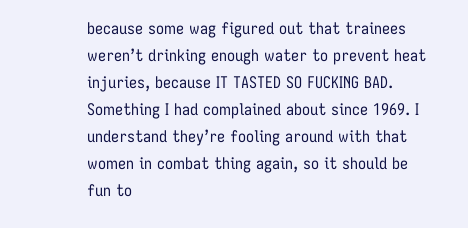because some wag figured out that trainees weren’t drinking enough water to prevent heat injuries, because IT TASTED SO FUCKING BAD. Something I had complained about since 1969. I understand they’re fooling around with that women in combat thing again, so it should be fun to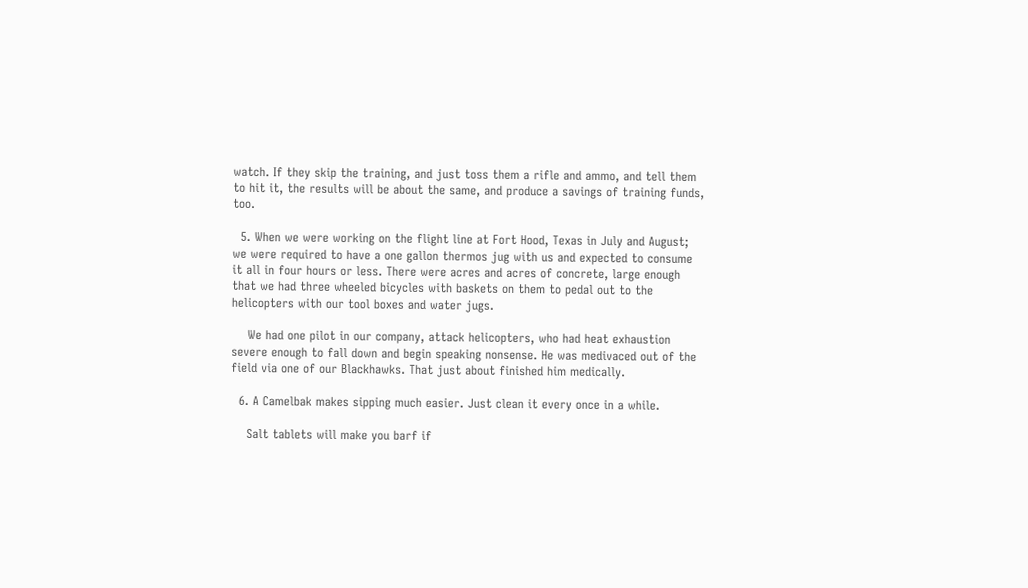watch. If they skip the training, and just toss them a rifle and ammo, and tell them to hit it, the results will be about the same, and produce a savings of training funds, too.

  5. When we were working on the flight line at Fort Hood, Texas in July and August; we were required to have a one gallon thermos jug with us and expected to consume it all in four hours or less. There were acres and acres of concrete, large enough that we had three wheeled bicycles with baskets on them to pedal out to the helicopters with our tool boxes and water jugs.

    We had one pilot in our company, attack helicopters, who had heat exhaustion severe enough to fall down and begin speaking nonsense. He was medivaced out of the field via one of our Blackhawks. That just about finished him medically.

  6. A Camelbak makes sipping much easier. Just clean it every once in a while.

    Salt tablets will make you barf if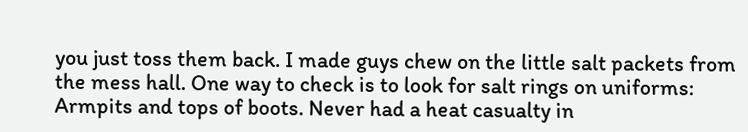you just toss them back. I made guys chew on the little salt packets from the mess hall. One way to check is to look for salt rings on uniforms: Armpits and tops of boots. Never had a heat casualty in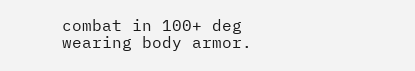combat in 100+ deg wearing body armor.